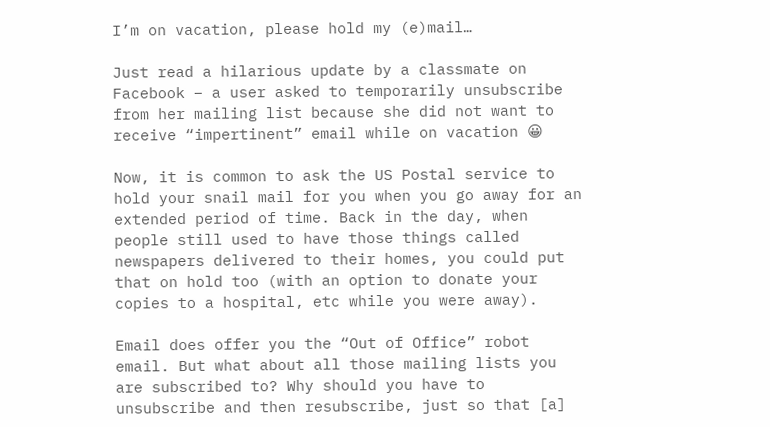I’m on vacation, please hold my (e)mail…

Just read a hilarious update by a classmate on Facebook – a user asked to temporarily unsubscribe from her mailing list because she did not want to receive “impertinent” email while on vacation 😀

Now, it is common to ask the US Postal service to hold your snail mail for you when you go away for an extended period of time. Back in the day, when people still used to have those things called newspapers delivered to their homes, you could put that on hold too (with an option to donate your copies to a hospital, etc while you were away).

Email does offer you the “Out of Office” robot email. But what about all those mailing lists you are subscribed to? Why should you have to unsubscribe and then resubscribe, just so that [a]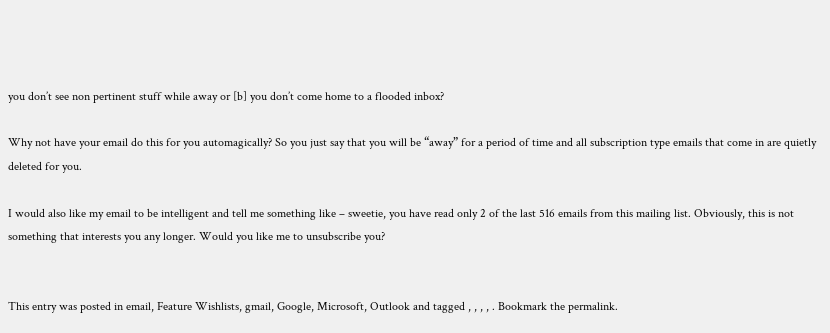you don’t see non pertinent stuff while away or [b] you don’t come home to a flooded inbox?

Why not have your email do this for you automagically? So you just say that you will be “away” for a period of time and all subscription type emails that come in are quietly deleted for you.

I would also like my email to be intelligent and tell me something like – sweetie, you have read only 2 of the last 516 emails from this mailing list. Obviously, this is not something that interests you any longer. Would you like me to unsubscribe you?


This entry was posted in email, Feature Wishlists, gmail, Google, Microsoft, Outlook and tagged , , , , . Bookmark the permalink.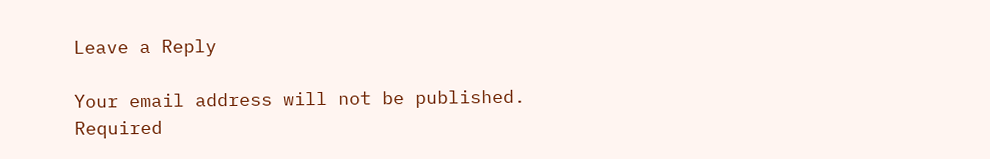Leave a Reply

Your email address will not be published. Required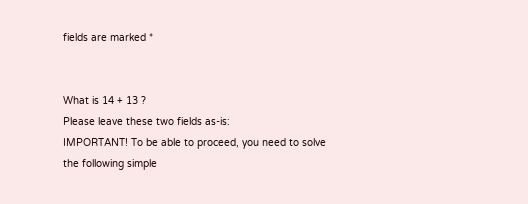fields are marked *


What is 14 + 13 ?
Please leave these two fields as-is:
IMPORTANT! To be able to proceed, you need to solve the following simple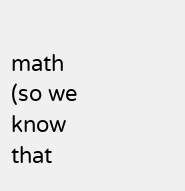math (so we know that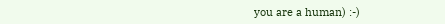you are a human) :-)